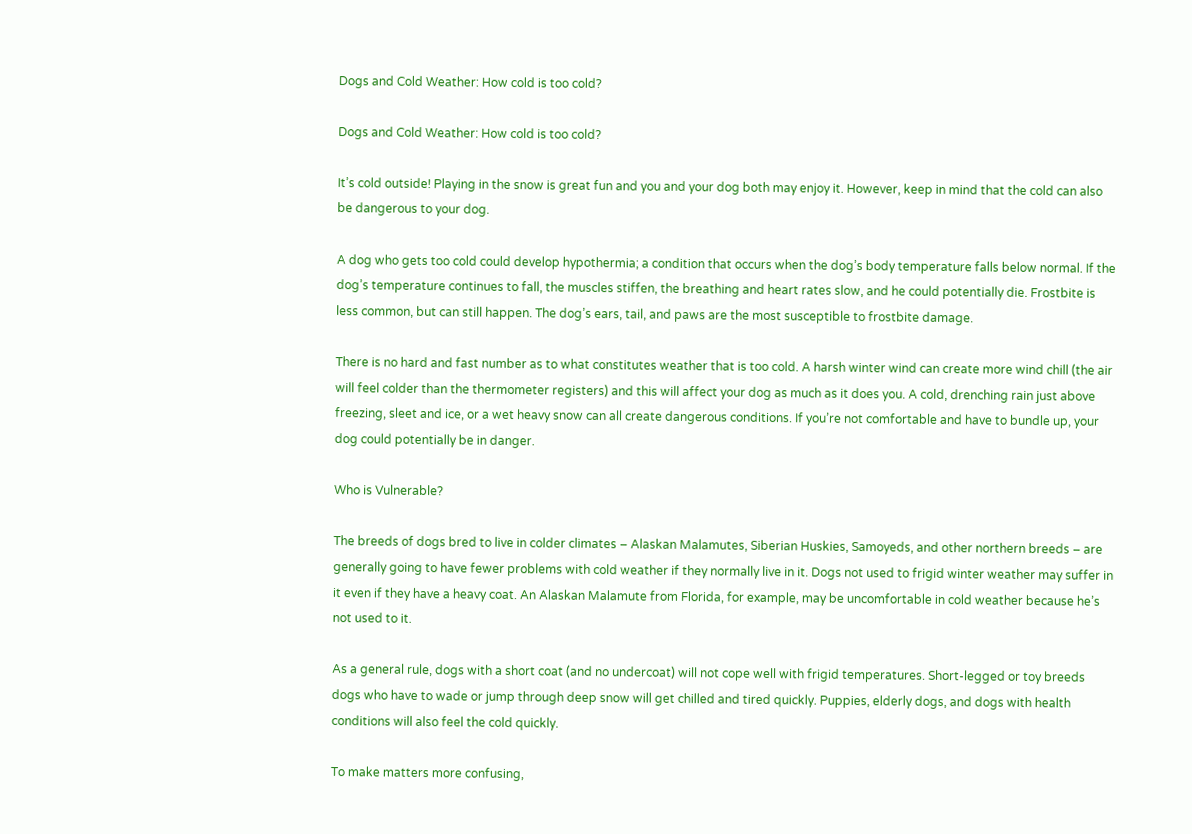Dogs and Cold Weather: How cold is too cold?

Dogs and Cold Weather: How cold is too cold?

It’s cold outside! Playing in the snow is great fun and you and your dog both may enjoy it. However, keep in mind that the cold can also be dangerous to your dog.

A dog who gets too cold could develop hypothermia; a condition that occurs when the dog’s body temperature falls below normal. If the dog’s temperature continues to fall, the muscles stiffen, the breathing and heart rates slow, and he could potentially die. Frostbite is less common, but can still happen. The dog’s ears, tail, and paws are the most susceptible to frostbite damage.

There is no hard and fast number as to what constitutes weather that is too cold. A harsh winter wind can create more wind chill (the air will feel colder than the thermometer registers) and this will affect your dog as much as it does you. A cold, drenching rain just above freezing, sleet and ice, or a wet heavy snow can all create dangerous conditions. If you’re not comfortable and have to bundle up, your dog could potentially be in danger.

Who is Vulnerable?

The breeds of dogs bred to live in colder climates – Alaskan Malamutes, Siberian Huskies, Samoyeds, and other northern breeds – are generally going to have fewer problems with cold weather if they normally live in it. Dogs not used to frigid winter weather may suffer in it even if they have a heavy coat. An Alaskan Malamute from Florida, for example, may be uncomfortable in cold weather because he’s not used to it.

As a general rule, dogs with a short coat (and no undercoat) will not cope well with frigid temperatures. Short-legged or toy breeds dogs who have to wade or jump through deep snow will get chilled and tired quickly. Puppies, elderly dogs, and dogs with health conditions will also feel the cold quickly.

To make matters more confusing,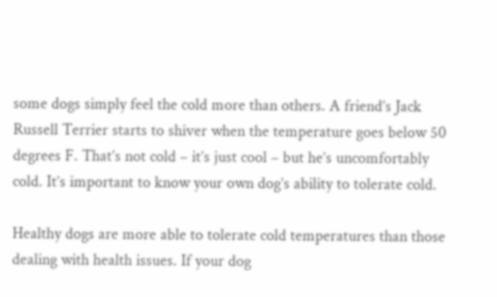some dogs simply feel the cold more than others. A friend’s Jack Russell Terrier starts to shiver when the temperature goes below 50 degrees F. That’s not cold – it’s just cool – but he’s uncomfortably cold. It’s important to know your own dog’s ability to tolerate cold.

Healthy dogs are more able to tolerate cold temperatures than those dealing with health issues. If your dog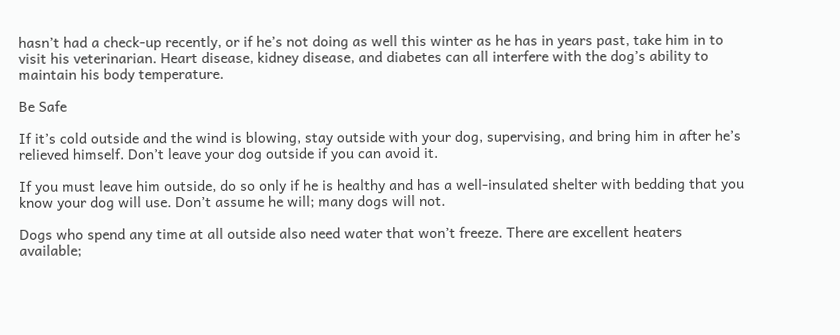hasn’t had a check-up recently, or if he’s not doing as well this winter as he has in years past, take him in to visit his veterinarian. Heart disease, kidney disease, and diabetes can all interfere with the dog’s ability to maintain his body temperature.

Be Safe

If it’s cold outside and the wind is blowing, stay outside with your dog, supervising, and bring him in after he’s relieved himself. Don’t leave your dog outside if you can avoid it.

If you must leave him outside, do so only if he is healthy and has a well-insulated shelter with bedding that you know your dog will use. Don’t assume he will; many dogs will not.

Dogs who spend any time at all outside also need water that won’t freeze. There are excellent heaters available;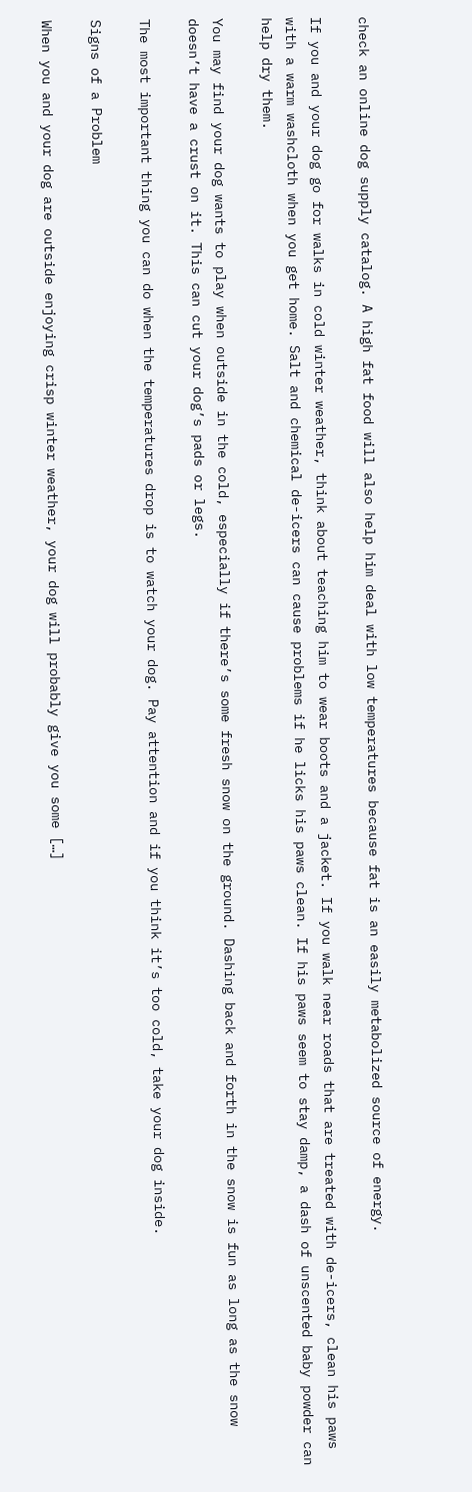check an online dog supply catalog. A high fat food will also help him deal with low temperatures because fat is an easily metabolized source of energy.

If you and your dog go for walks in cold winter weather, think about teaching him to wear boots and a jacket. If you walk near roads that are treated with de-icers, clean his paws with a warm washcloth when you get home. Salt and chemical de-icers can cause problems if he licks his paws clean. If his paws seem to stay damp, a dash of unscented baby powder can help dry them.

You may find your dog wants to play when outside in the cold, especially if there’s some fresh snow on the ground. Dashing back and forth in the snow is fun as long as the snow doesn’t have a crust on it. This can cut your dog’s pads or legs.

The most important thing you can do when the temperatures drop is to watch your dog. Pay attention and if you think it’s too cold, take your dog inside.

Signs of a Problem

When you and your dog are outside enjoying crisp winter weather, your dog will probably give you some […]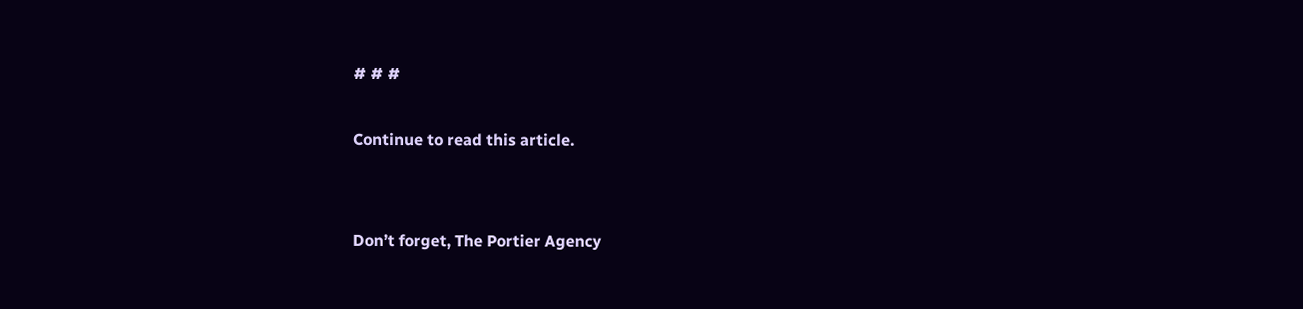# # #

Continue to read this article.


Don’t forget, The Portier Agency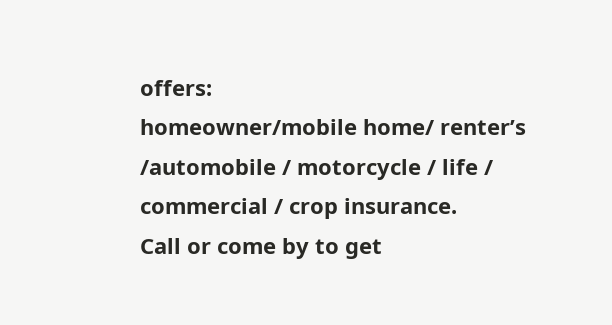offers:
homeowner/mobile home/ renter’s /automobile / motorcycle / life / commercial / crop insurance.
Call or come by to get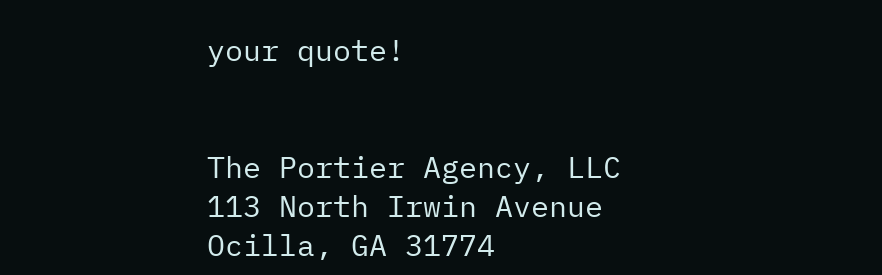your quote!


The Portier Agency, LLC
113 North Irwin Avenue
Ocilla, GA 31774